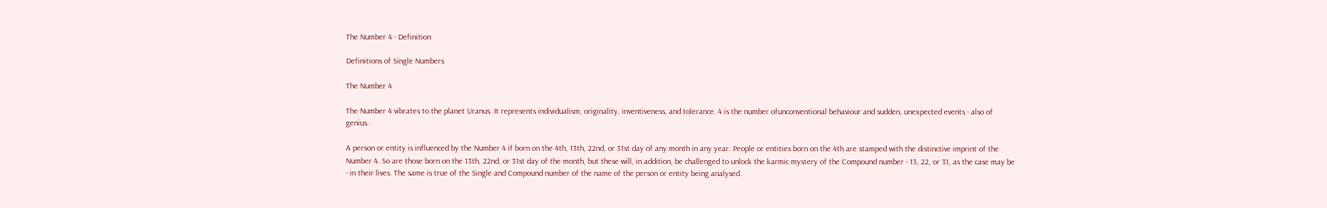The Number 4 - Definition

Definitions of Single Numbers

The Number 4

The Number 4 vibrates to the planet Uranus. It represents individualism, originality, inventiveness, and tolerance. 4 is the number ofunconventional behaviour and sudden, unexpected events - also of genius.

A person or entity is influenced by the Number 4 if born on the 4th, 13th, 22nd, or 31st day of any month in any year. People or entities born on the 4th are stamped with the distinctive imprint of the Number 4. So are those born on the 13th, 22nd, or 31st day of the month, but these will, in addition, be challenged to unlock the karmic mystery of the Compound number - 13, 22, or 31, as the case may be - in their lives. The same is true of the Single and Compound number of the name of the person or entity being analysed.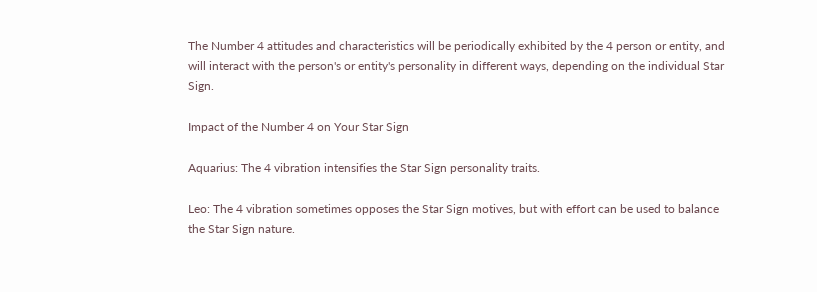The Number 4 attitudes and characteristics will be periodically exhibited by the 4 person or entity, and will interact with the person's or entity's personality in different ways, depending on the individual Star Sign.

Impact of the Number 4 on Your Star Sign

Aquarius: The 4 vibration intensifies the Star Sign personality traits.

Leo: The 4 vibration sometimes opposes the Star Sign motives, but with effort can be used to balance the Star Sign nature.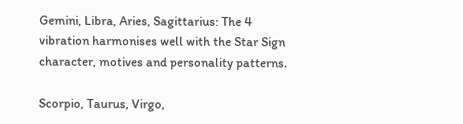Gemini, Libra, Aries, Sagittarius: The 4 vibration harmonises well with the Star Sign character, motives and personality patterns.

Scorpio, Taurus, Virgo,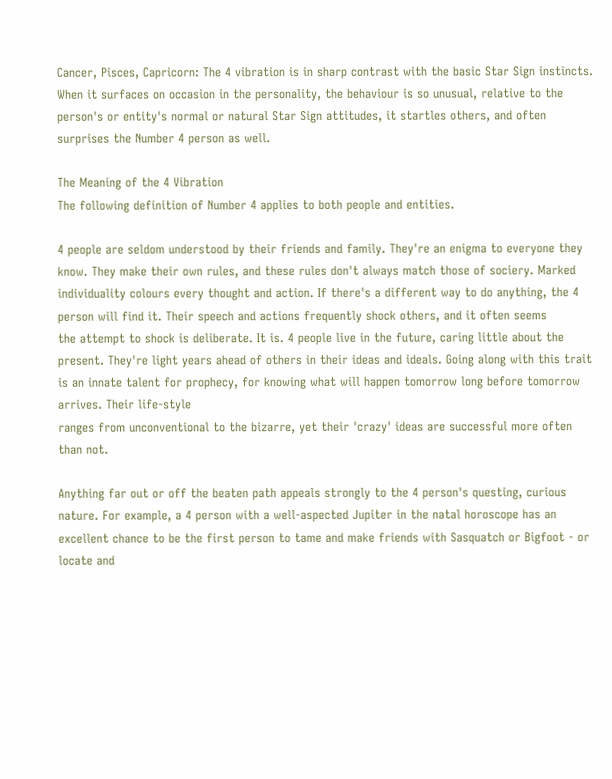Cancer, Pisces, Capricorn: The 4 vibration is in sharp contrast with the basic Star Sign instincts. When it surfaces on occasion in the personality, the behaviour is so unusual, relative to the person's or entity's normal or natural Star Sign attitudes, it startles others, and often surprises the Number 4 person as well.

The Meaning of the 4 Vibration
The following definition of Number 4 applies to both people and entities.

4 people are seldom understood by their friends and family. They're an enigma to everyone they know. They make their own rules, and these rules don't always match those of sociery. Marked individuality colours every thought and action. If there's a different way to do anything, the 4 person will find it. Their speech and actions frequently shock others, and it often seems
the attempt to shock is deliberate. It is. 4 people live in the future, caring little about the present. They're light years ahead of others in their ideas and ideals. Going along with this trait is an innate talent for prophecy, for knowing what will happen tomorrow long before tomorrow arrives. Their life-style
ranges from unconventional to the bizarre, yet their 'crazy' ideas are successful more often than not.

Anything far out or off the beaten path appeals strongly to the 4 person's questing, curious nature. For example, a 4 person with a well-aspected Jupiter in the natal horoscope has an excellent chance to be the first person to tame and make friends with Sasquatch or Bigfoot - or locate and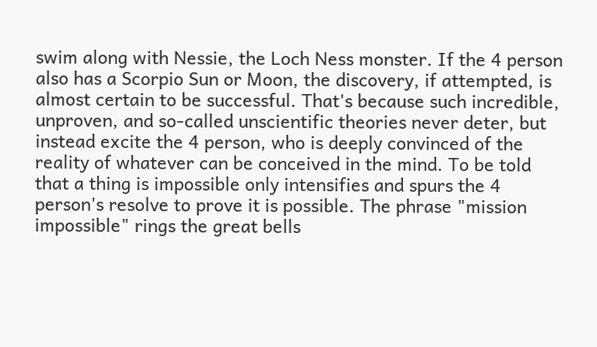swim along with Nessie, the Loch Ness monster. If the 4 person also has a Scorpio Sun or Moon, the discovery, if attempted, is almost certain to be successful. That's because such incredible, unproven, and so-called unscientific theories never deter, but instead excite the 4 person, who is deeply convinced of the reality of whatever can be conceived in the mind. To be told that a thing is impossible only intensifies and spurs the 4 person's resolve to prove it is possible. The phrase "mission impossible" rings the great bells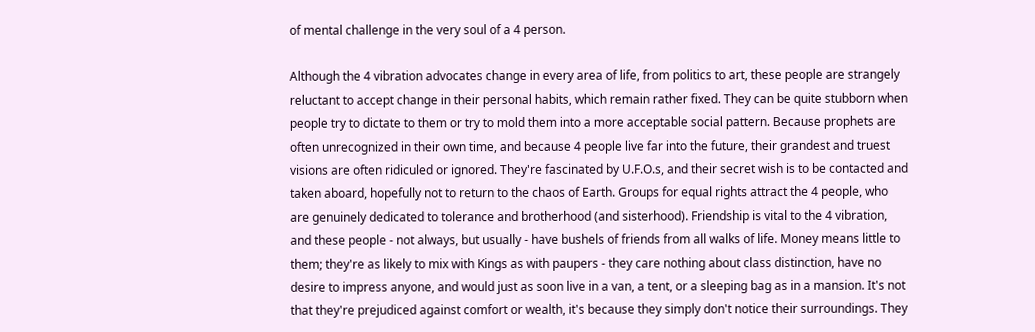of mental challenge in the very soul of a 4 person.

Although the 4 vibration advocates change in every area of life, from politics to art, these people are strangely reluctant to accept change in their personal habits, which remain rather fixed. They can be quite stubborn when people try to dictate to them or try to mold them into a more acceptable social pattern. Because prophets are often unrecognized in their own time, and because 4 people live far into the future, their grandest and truest visions are often ridiculed or ignored. They're fascinated by U.F.O.s, and their secret wish is to be contacted and taken aboard, hopefully not to return to the chaos of Earth. Groups for equal rights attract the 4 people, who are genuinely dedicated to tolerance and brotherhood (and sisterhood). Friendship is vital to the 4 vibration, and these people - not always, but usually - have bushels of friends from all walks of life. Money means little to them; they're as likely to mix with Kings as with paupers - they care nothing about class distinction, have no desire to impress anyone, and would just as soon live in a van, a tent, or a sleeping bag as in a mansion. It's not that they're prejudiced against comfort or wealth, it's because they simply don't notice their surroundings. They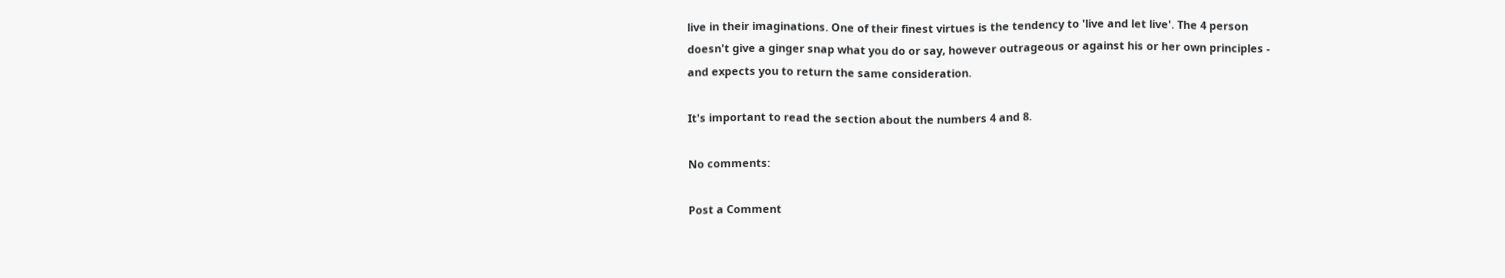live in their imaginations. One of their finest virtues is the tendency to 'live and let live'. The 4 person doesn't give a ginger snap what you do or say, however outrageous or against his or her own principles - and expects you to return the same consideration.

It's important to read the section about the numbers 4 and 8.

No comments:

Post a Comment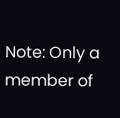Note: Only a member of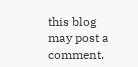this blog may post a comment.